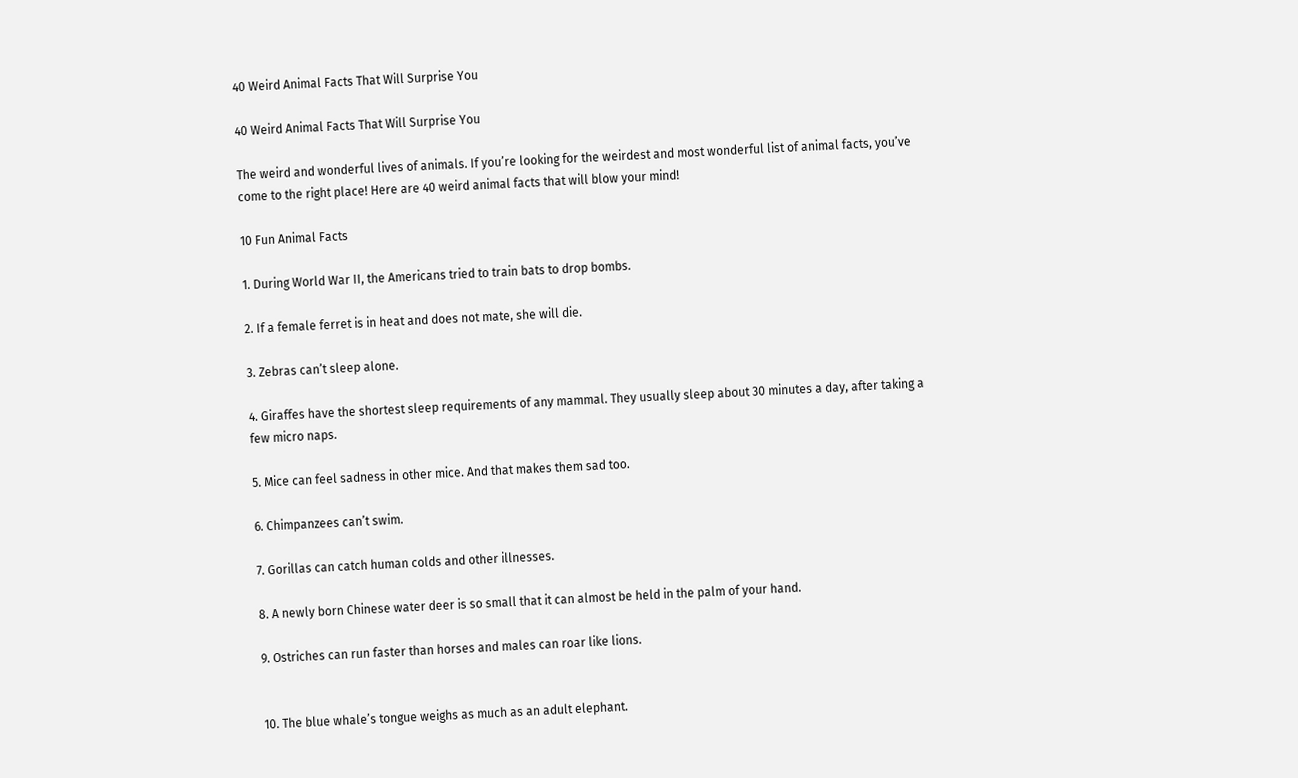40 Weird Animal Facts That Will Surprise You

40 Weird Animal Facts That Will Surprise You

The weird and wonderful lives of animals. If you’re looking for the weirdest and most wonderful list of animal facts, you’ve come to the right place! Here are 40 weird animal facts that will blow your mind!

10 Fun Animal Facts

1. During World War II, the Americans tried to train bats to drop bombs.

2. If a female ferret is in heat and does not mate, she will die.

3. Zebras can’t sleep alone.

4. Giraffes have the shortest sleep requirements of any mammal. They usually sleep about 30 minutes a day, after taking a few micro naps.

5. Mice can feel sadness in other mice. And that makes them sad too.

6. Chimpanzees can’t swim.

7. Gorillas can catch human colds and other illnesses.

8. A newly born Chinese water deer is so small that it can almost be held in the palm of your hand.

9. Ostriches can run faster than horses and males can roar like lions.


10. The blue whale’s tongue weighs as much as an adult elephant.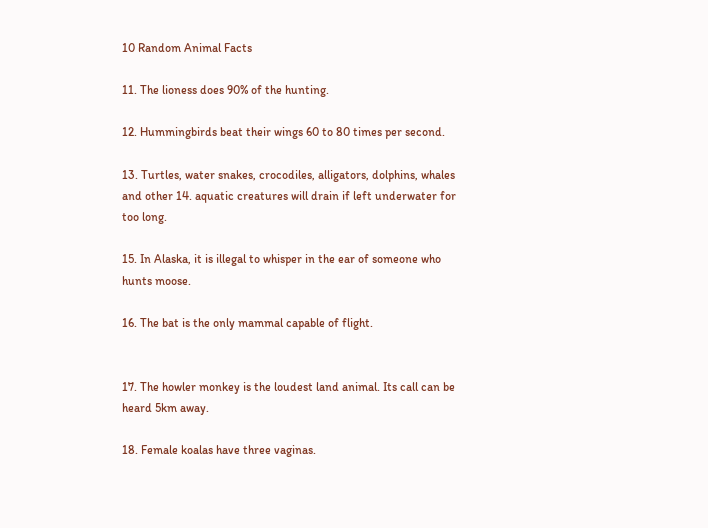10 Random Animal Facts

11. The lioness does 90% of the hunting.

12. Hummingbirds beat their wings 60 to 80 times per second.

13. Turtles, water snakes, crocodiles, alligators, dolphins, whales and other 14. aquatic creatures will drain if left underwater for too long.

15. In Alaska, it is illegal to whisper in the ear of someone who hunts moose.

16. The bat is the only mammal capable of flight.


17. The howler monkey is the loudest land animal. Its call can be heard 5km away.

18. Female koalas have three vaginas.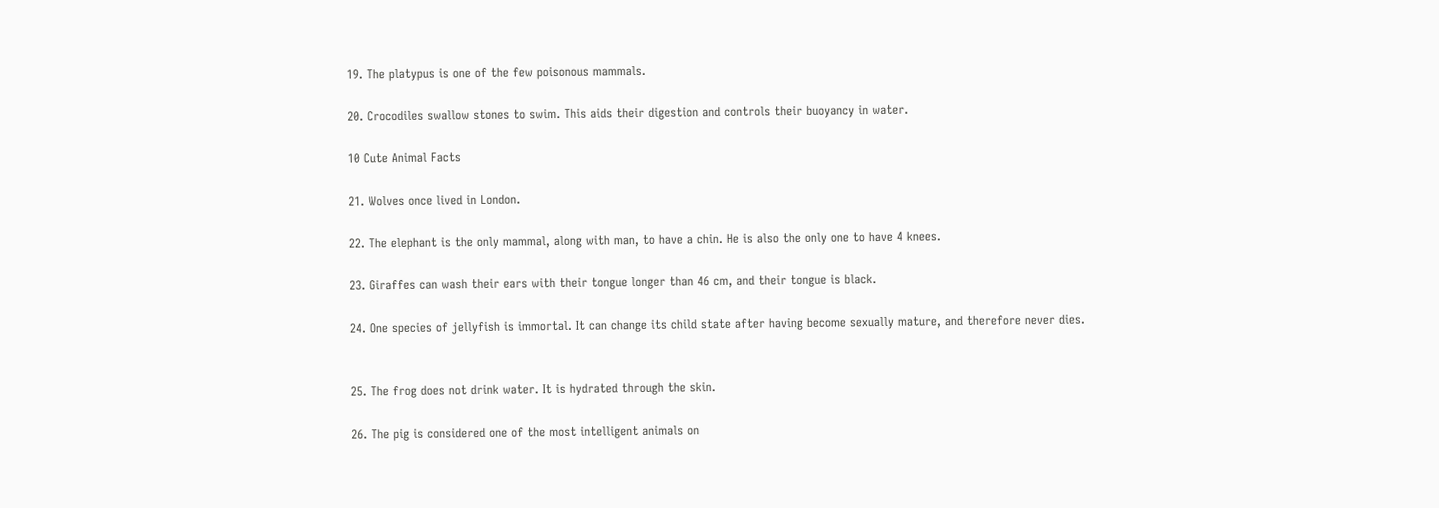19. The platypus is one of the few poisonous mammals.

20. Crocodiles swallow stones to swim. This aids their digestion and controls their buoyancy in water.

10 Cute Animal Facts

21. Wolves once lived in London.

22. The elephant is the only mammal, along with man, to have a chin. He is also the only one to have 4 knees.

23. Giraffes can wash their ears with their tongue longer than 46 cm, and their tongue is black.

24. One species of jellyfish is immortal. It can change its child state after having become sexually mature, and therefore never dies.


25. The frog does not drink water. It is hydrated through the skin.

26. The pig is considered one of the most intelligent animals on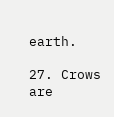earth.

27. Crows are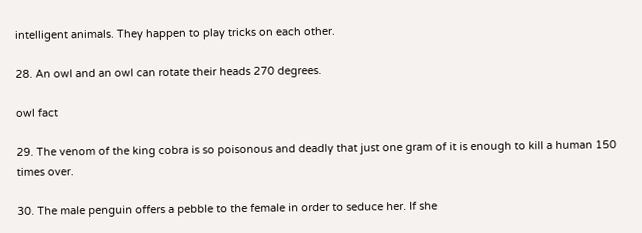intelligent animals. They happen to play tricks on each other.

28. An owl and an owl can rotate their heads 270 degrees.

owl fact

29. The venom of the king cobra is so poisonous and deadly that just one gram of it is enough to kill a human 150 times over.

30. The male penguin offers a pebble to the female in order to seduce her. If she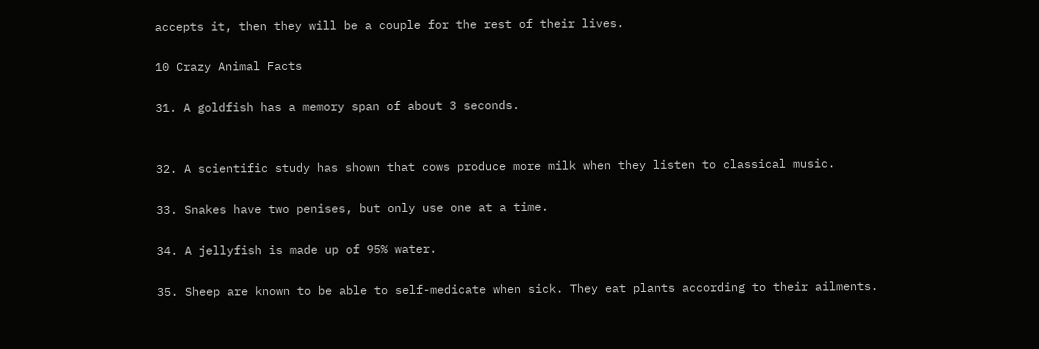accepts it, then they will be a couple for the rest of their lives.

10 Crazy Animal Facts

31. A goldfish has a memory span of about 3 seconds.


32. A scientific study has shown that cows produce more milk when they listen to classical music.

33. Snakes have two penises, but only use one at a time.

34. A jellyfish is made up of 95% water.

35. Sheep are known to be able to self-medicate when sick. They eat plants according to their ailments.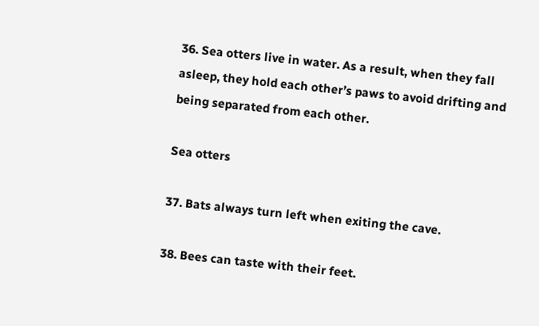36. Sea otters live in water. As a result, when they fall asleep, they hold each other’s paws to avoid drifting and being separated from each other.

Sea otters

37. Bats always turn left when exiting the cave.

38. Bees can taste with their feet.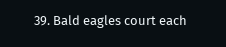39. Bald eagles court each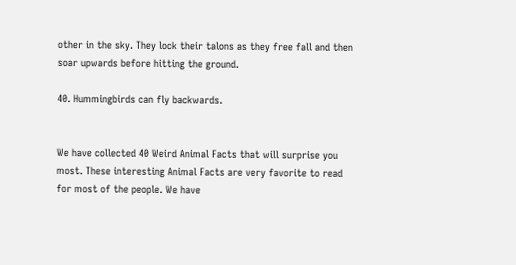other in the sky. They lock their talons as they free fall and then soar upwards before hitting the ground.

40. Hummingbirds can fly backwards.


We have collected 40 Weird Animal Facts that will surprise you most. These interesting Animal Facts are very favorite to read for most of the people. We have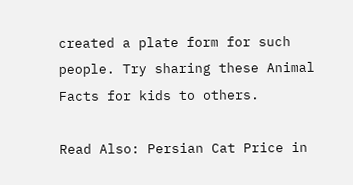created a plate form for such people. Try sharing these Animal Facts for kids to others.

Read Also: Persian Cat Price in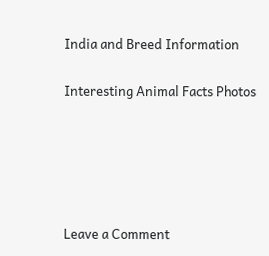India and Breed Information

Interesting Animal Facts Photos





Leave a Comment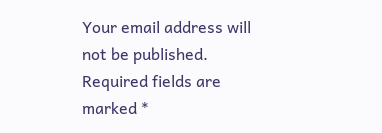Your email address will not be published. Required fields are marked *